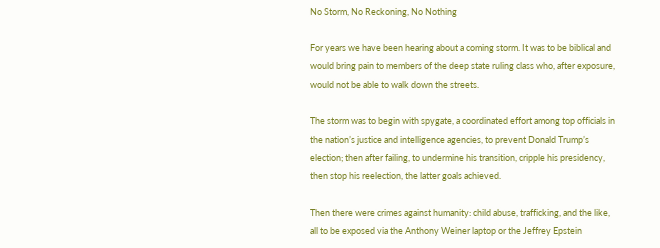No Storm, No Reckoning, No Nothing

For years we have been hearing about a coming storm. It was to be biblical and would bring pain to members of the deep state ruling class who, after exposure, would not be able to walk down the streets.

The storm was to begin with spygate, a coordinated effort among top officials in the nation’s justice and intelligence agencies, to prevent Donald Trump’s election; then after failing, to undermine his transition, cripple his presidency, then stop his reelection, the latter goals achieved.

Then there were crimes against humanity: child abuse, trafficking, and the like, all to be exposed via the Anthony Weiner laptop or the Jeffrey Epstein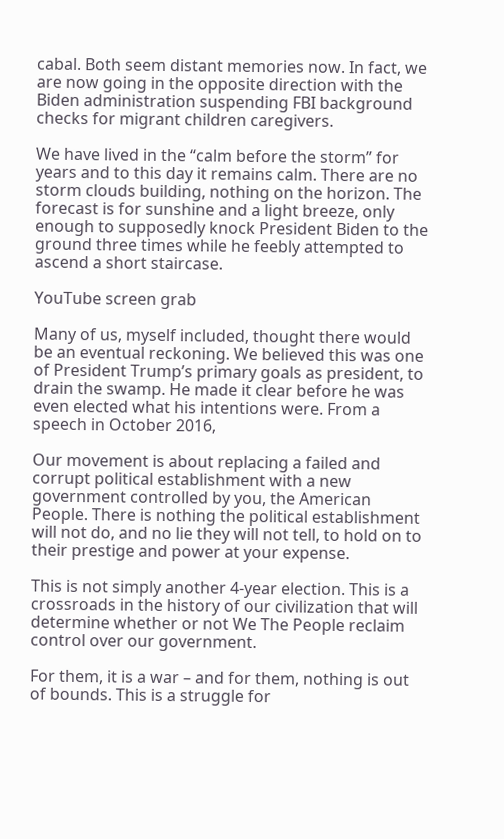cabal. Both seem distant memories now. In fact, we are now going in the opposite direction with the Biden administration suspending FBI background checks for migrant children caregivers.

We have lived in the “calm before the storm” for years and to this day it remains calm. There are no storm clouds building, nothing on the horizon. The forecast is for sunshine and a light breeze, only enough to supposedly knock President Biden to the ground three times while he feebly attempted to ascend a short staircase.

YouTube screen grab

Many of us, myself included, thought there would be an eventual reckoning. We believed this was one of President Trump’s primary goals as president, to drain the swamp. He made it clear before he was even elected what his intentions were. From a speech in October 2016,

Our movement is about replacing a failed and corrupt political establishment with a new government controlled by you, the American People. There is nothing the political establishment will not do, and no lie they will not tell, to hold on to their prestige and power at your expense.

This is not simply another 4-year election. This is a crossroads in the history of our civilization that will determine whether or not We The People reclaim control over our government.

For them, it is a war – and for them, nothing is out of bounds. This is a struggle for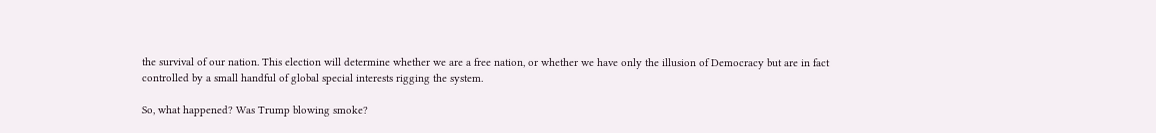the survival of our nation. This election will determine whether we are a free nation, or whether we have only the illusion of Democracy but are in fact controlled by a small handful of global special interests rigging the system.

So, what happened? Was Trump blowing smoke?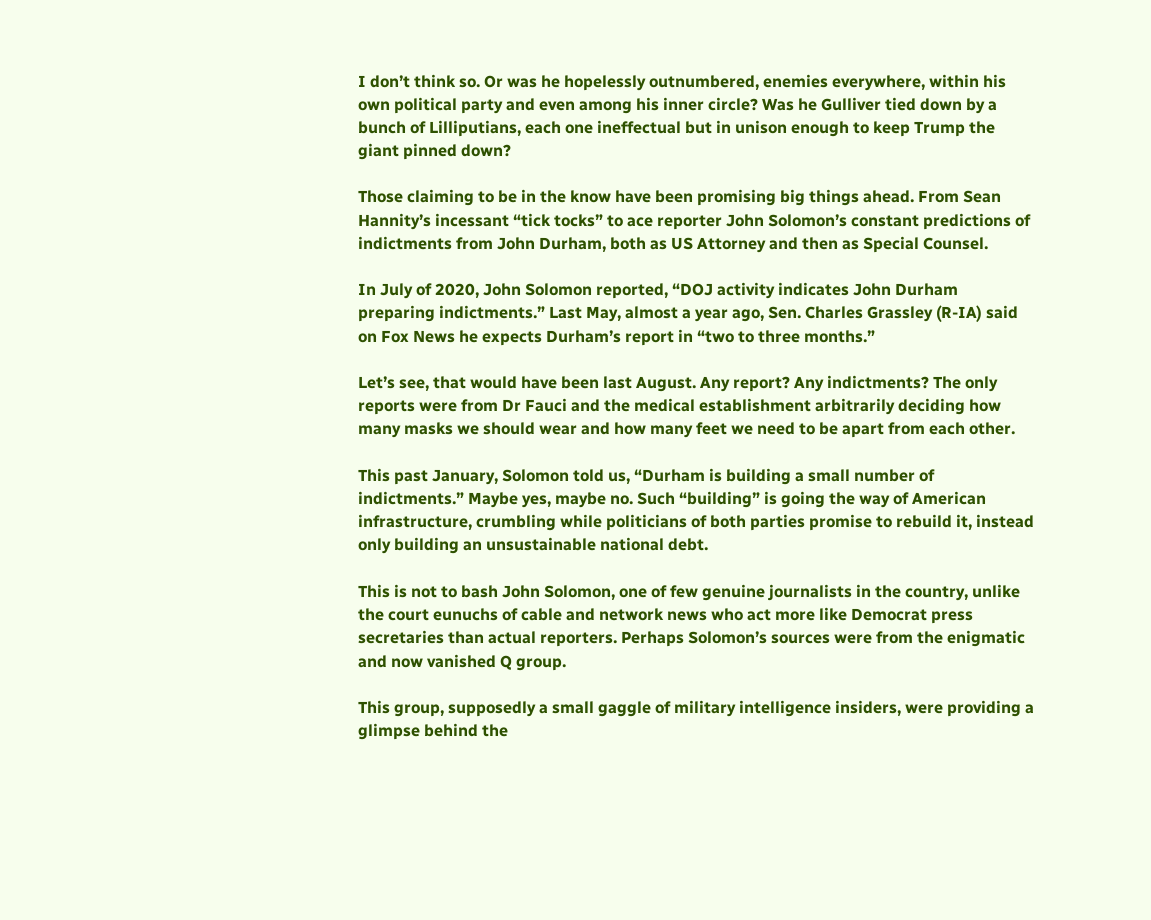I don’t think so. Or was he hopelessly outnumbered, enemies everywhere, within his own political party and even among his inner circle? Was he Gulliver tied down by a bunch of Lilliputians, each one ineffectual but in unison enough to keep Trump the giant pinned down?

Those claiming to be in the know have been promising big things ahead. From Sean Hannity’s incessant “tick tocks” to ace reporter John Solomon’s constant predictions of indictments from John Durham, both as US Attorney and then as Special Counsel.

In July of 2020, John Solomon reported, “DOJ activity indicates John Durham preparing indictments.” Last May, almost a year ago, Sen. Charles Grassley (R-IA) said on Fox News he expects Durham’s report in “two to three months.”

Let’s see, that would have been last August. Any report? Any indictments? The only reports were from Dr Fauci and the medical establishment arbitrarily deciding how many masks we should wear and how many feet we need to be apart from each other.

This past January, Solomon told us, “Durham is building a small number of indictments.” Maybe yes, maybe no. Such “building” is going the way of American infrastructure, crumbling while politicians of both parties promise to rebuild it, instead only building an unsustainable national debt.

This is not to bash John Solomon, one of few genuine journalists in the country, unlike the court eunuchs of cable and network news who act more like Democrat press secretaries than actual reporters. Perhaps Solomon’s sources were from the enigmatic and now vanished Q group.

This group, supposedly a small gaggle of military intelligence insiders, were providing a glimpse behind the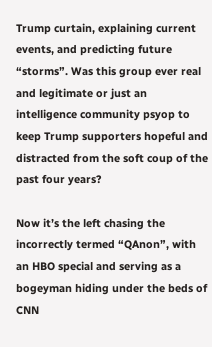Trump curtain, explaining current events, and predicting future “storms”. Was this group ever real and legitimate or just an intelligence community psyop to keep Trump supporters hopeful and distracted from the soft coup of the past four years?

Now it’s the left chasing the incorrectly termed “QAnon”, with an HBO special and serving as a bogeyman hiding under the beds of CNN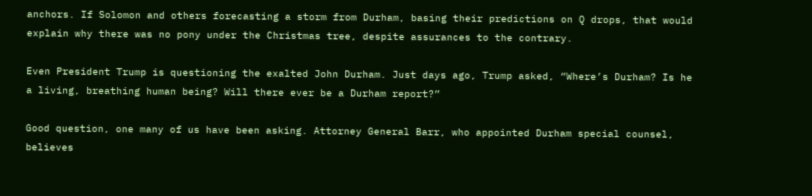anchors. If Solomon and others forecasting a storm from Durham, basing their predictions on Q drops, that would explain why there was no pony under the Christmas tree, despite assurances to the contrary.

Even President Trump is questioning the exalted John Durham. Just days ago, Trump asked, “Where’s Durham? Is he a living, breathing human being? Will there ever be a Durham report?”

Good question, one many of us have been asking. Attorney General Barr, who appointed Durham special counsel, believes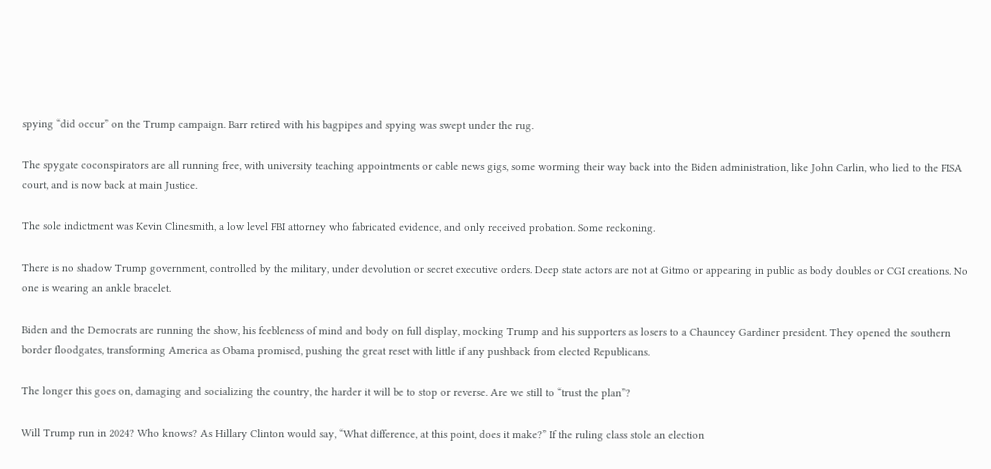spying “did occur” on the Trump campaign. Barr retired with his bagpipes and spying was swept under the rug.

The spygate coconspirators are all running free, with university teaching appointments or cable news gigs, some worming their way back into the Biden administration, like John Carlin, who lied to the FISA court, and is now back at main Justice.

The sole indictment was Kevin Clinesmith, a low level FBI attorney who fabricated evidence, and only received probation. Some reckoning.

There is no shadow Trump government, controlled by the military, under devolution or secret executive orders. Deep state actors are not at Gitmo or appearing in public as body doubles or CGI creations. No one is wearing an ankle bracelet.

Biden and the Democrats are running the show, his feebleness of mind and body on full display, mocking Trump and his supporters as losers to a Chauncey Gardiner president. They opened the southern border floodgates, transforming America as Obama promised, pushing the great reset with little if any pushback from elected Republicans.

The longer this goes on, damaging and socializing the country, the harder it will be to stop or reverse. Are we still to “trust the plan”?

Will Trump run in 2024? Who knows? As Hillary Clinton would say, “What difference, at this point, does it make?” If the ruling class stole an election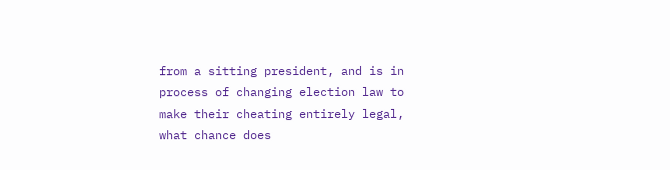from a sitting president, and is in process of changing election law to make their cheating entirely legal, what chance does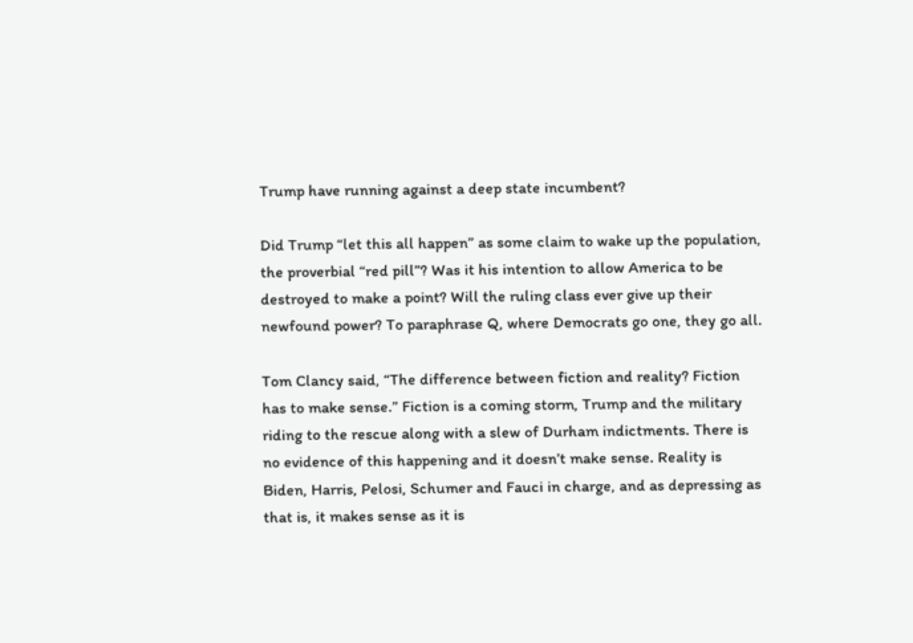Trump have running against a deep state incumbent?

Did Trump “let this all happen” as some claim to wake up the population, the proverbial “red pill”? Was it his intention to allow America to be destroyed to make a point? Will the ruling class ever give up their newfound power? To paraphrase Q, where Democrats go one, they go all.

Tom Clancy said, “The difference between fiction and reality? Fiction has to make sense.” Fiction is a coming storm, Trump and the military riding to the rescue along with a slew of Durham indictments. There is no evidence of this happening and it doesn’t make sense. Reality is Biden, Harris, Pelosi, Schumer and Fauci in charge, and as depressing as that is, it makes sense as it is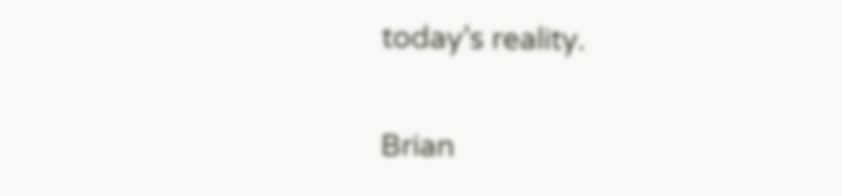today’s reality.

Brian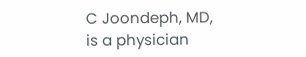C Joondeph, MD, is a physician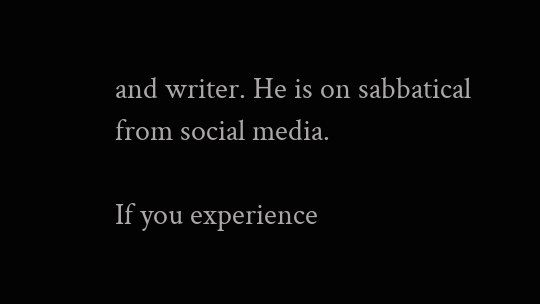and writer. He is on sabbatical from social media.

If you experience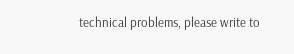technical problems, please write to